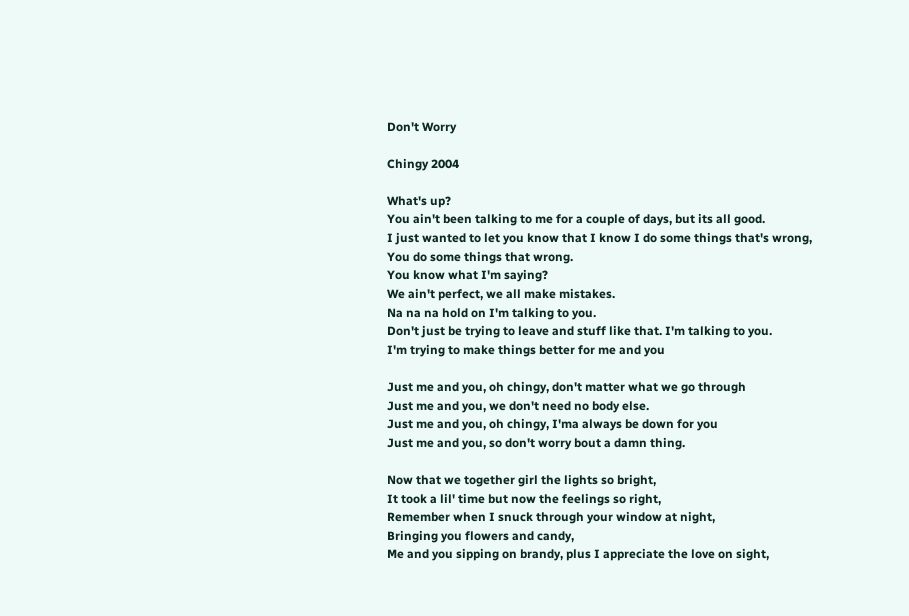Don't Worry

Chingy 2004

What's up?
You ain't been talking to me for a couple of days, but its all good.
I just wanted to let you know that I know I do some things that's wrong,
You do some things that wrong.
You know what I'm saying?
We ain't perfect, we all make mistakes.
Na na na hold on I'm talking to you.
Don't just be trying to leave and stuff like that. I'm talking to you.
I'm trying to make things better for me and you

Just me and you, oh chingy, don't matter what we go through
Just me and you, we don't need no body else.
Just me and you, oh chingy, I'ma always be down for you
Just me and you, so don't worry bout a damn thing.

Now that we together girl the lights so bright,
It took a lil' time but now the feelings so right,
Remember when I snuck through your window at night,
Bringing you flowers and candy,
Me and you sipping on brandy, plus I appreciate the love on sight,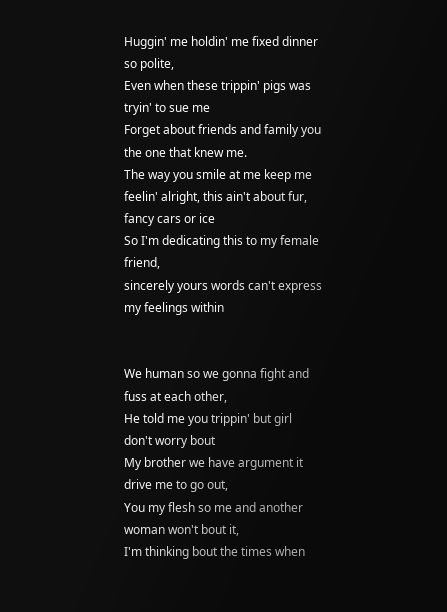Huggin' me holdin' me fixed dinner so polite,
Even when these trippin' pigs was tryin' to sue me
Forget about friends and family you the one that knew me.
The way you smile at me keep me feelin' alright, this ain't about fur, fancy cars or ice
So I'm dedicating this to my female friend,
sincerely yours words can't express my feelings within


We human so we gonna fight and fuss at each other,
He told me you trippin' but girl don't worry bout
My brother we have argument it drive me to go out,
You my flesh so me and another woman won't bout it,
I'm thinking bout the times when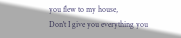you flew to my house,
Don't I give you everything you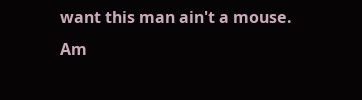want this man ain't a mouse.
Am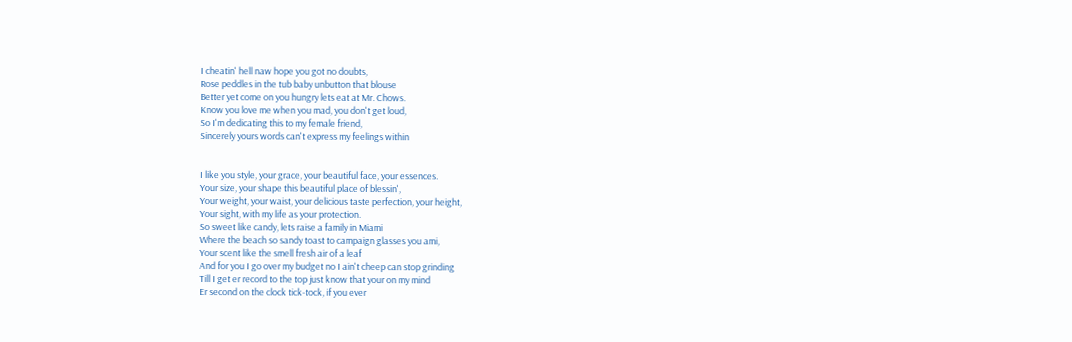I cheatin' hell naw hope you got no doubts,
Rose peddles in the tub baby unbutton that blouse
Better yet come on you hungry lets eat at Mr. Chows.
Know you love me when you mad, you don't get loud,
So I'm dedicating this to my female friend,
Sincerely yours words can't express my feelings within


I like you style, your grace, your beautiful face, your essences.
Your size, your shape this beautiful place of blessin',
Your weight, your waist, your delicious taste perfection, your height,
Your sight, with my life as your protection.
So sweet like candy, lets raise a family in Miami
Where the beach so sandy toast to campaign glasses you ami,
Your scent like the smell fresh air of a leaf
And for you I go over my budget no I ain't cheep can stop grinding
Till I get er record to the top just know that your on my mind
Er second on the clock tick-tock, if you ever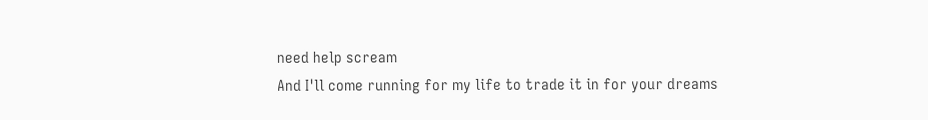need help scream
And I'll come running for my life to trade it in for your dreams